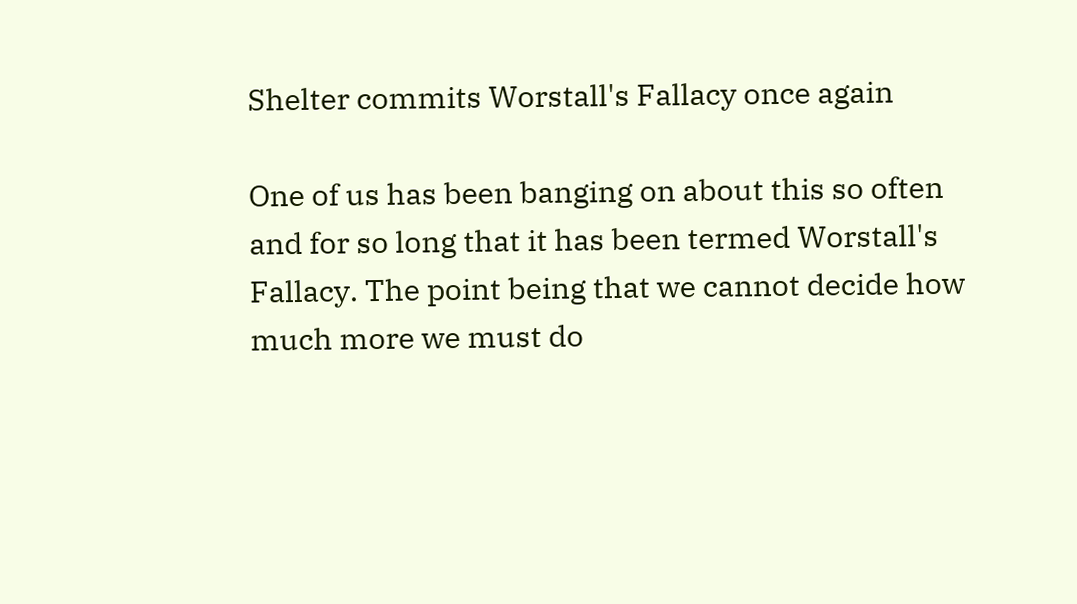Shelter commits Worstall's Fallacy once again

One of us has been banging on about this so often and for so long that it has been termed Worstall's Fallacy. The point being that we cannot decide how much more we must do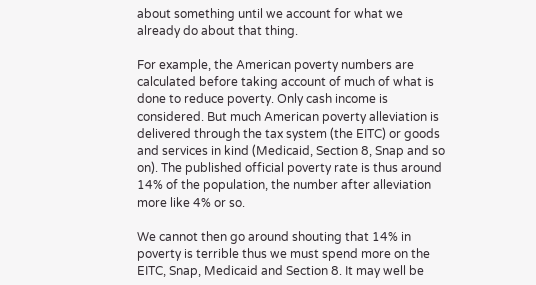about something until we account for what we already do about that thing.

For example, the American poverty numbers are calculated before taking account of much of what is done to reduce poverty. Only cash income is considered. But much American poverty alleviation is delivered through the tax system (the EITC) or goods and services in kind (Medicaid, Section 8, Snap and so on). The published official poverty rate is thus around 14% of the population, the number after alleviation more like 4% or so.

We cannot then go around shouting that 14% in poverty is terrible thus we must spend more on the EITC, Snap, Medicaid and Section 8. It may well be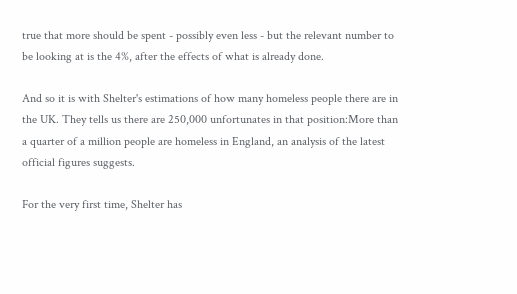true that more should be spent - possibly even less - but the relevant number to be looking at is the 4%, after the effects of what is already done.

And so it is with Shelter's estimations of how many homeless people there are in the UK. They tells us there are 250,000 unfortunates in that position:More than a quarter of a million people are homeless in England, an analysis of the latest official figures suggests.

For the very first time, Shelter has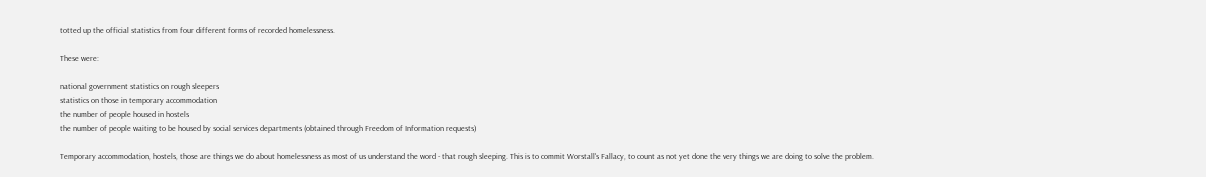totted up the official statistics from four different forms of recorded homelessness.

These were:

national government statistics on rough sleepers
statistics on those in temporary accommodation
the number of people housed in hostels
the number of people waiting to be housed by social services departments (obtained through Freedom of Information requests)

Temporary accommodation, hostels, those are things we do about homelessness as most of us understand the word - that rough sleeping. This is to commit Worstall's Fallacy, to count as not yet done the very things we are doing to solve the problem.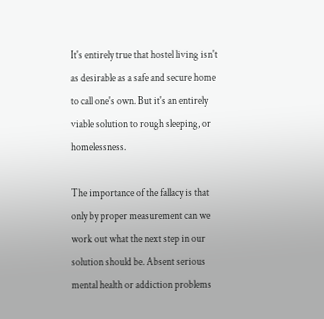It's entirely true that hostel living isn't as desirable as a safe and secure home to call one's own. But it's an entirely viable solution to rough sleeping, or homelessness.

The importance of the fallacy is that only by proper measurement can we work out what the next step in our solution should be. Absent serious mental health or addiction problems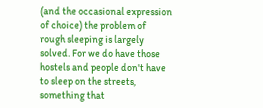(and the occasional expression of choice) the problem of rough sleeping is largely solved. For we do have those hostels and people don't have to sleep on the streets, something that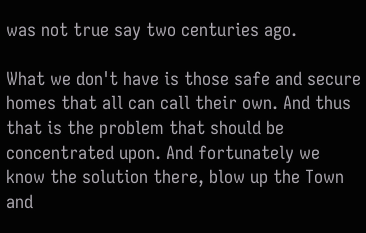was not true say two centuries ago.

What we don't have is those safe and secure homes that all can call their own. And thus that is the problem that should be concentrated upon. And fortunately we know the solution there, blow up the Town and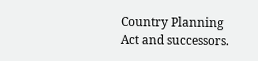Country Planning Act and successors.